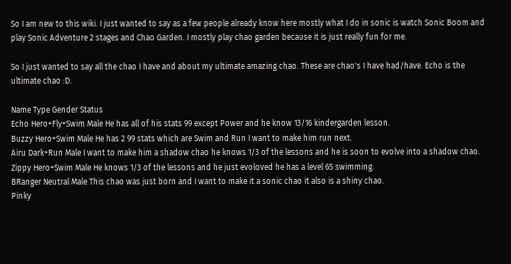So I am new to this wiki. I just wanted to say as a few people already know here mostly what I do in sonic is watch Sonic Boom and play Sonic Adventure 2 stages and Chao Garden. I mostly play chao garden because it is just really fun for me.

So I just wanted to say all the chao I have and about my ultimate amazing chao. These are chao's I have had/have. Echo is the ultimate chao :D.

Name Type Gender Status
Echo Hero+Fly+Swim Male He has all of his stats 99 except Power and he know 13/16 kindergarden lesson.
Buzzy Hero+Swim Male He has 2 99 stats which are Swim and Run I want to make him run next.
Airu Dark+Run Male I want to make him a shadow chao he knows 1/3 of the lessons and he is soon to evolve into a shadow chao.
Zippy Hero+Swim Male He knows 1/3 of the lessons and he just evoloved he has a level 65 swimming.
BRanger Neutral Male This chao was just born and I want to make it a sonic chao it also is a shiny chao.
Pinky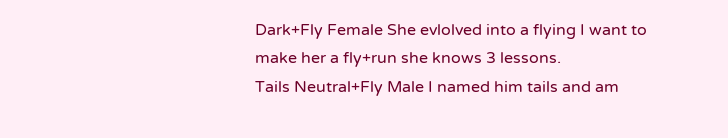Dark+Fly Female She evlolved into a flying I want to make her a fly+run she knows 3 lessons.
Tails Neutral+Fly Male I named him tails and am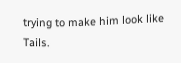trying to make him look like Tails.